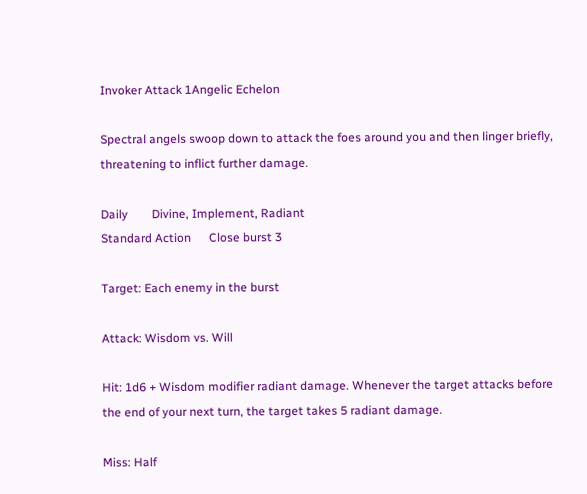Invoker Attack 1Angelic Echelon

Spectral angels swoop down to attack the foes around you and then linger briefly, threatening to inflict further damage.

Daily        Divine, Implement, Radiant
Standard Action      Close burst 3

Target: Each enemy in the burst

Attack: Wisdom vs. Will

Hit: 1d6 + Wisdom modifier radiant damage. Whenever the target attacks before the end of your next turn, the target takes 5 radiant damage.

Miss: Half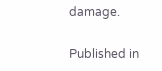damage.

Published in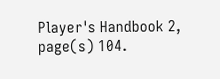Player's Handbook 2, page(s) 104.